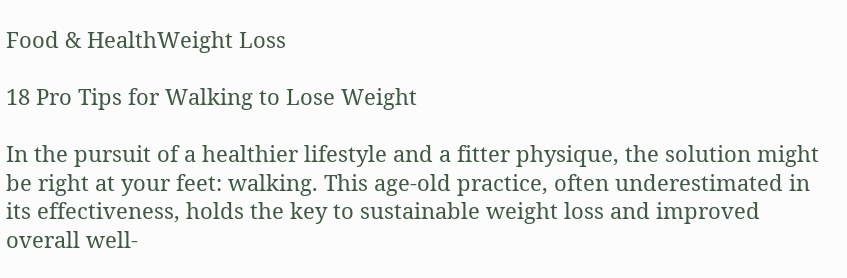Food & HealthWeight Loss

18 Pro Tips for Walking to Lose Weight

In the pursuit of a healthier lifestyle and a fitter physique, the solution might be right at your feet: walking. This age-old practice, often underestimated in its effectiveness, holds the key to sustainable weight loss and improved overall well-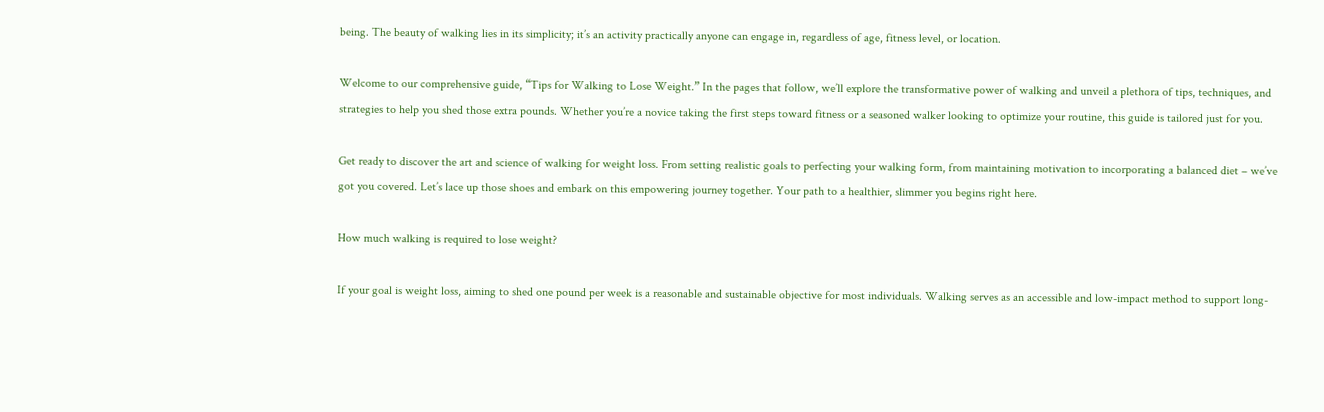being. The beauty of walking lies in its simplicity; it’s an activity practically anyone can engage in, regardless of age, fitness level, or location.

Welcome to our comprehensive guide, “Tips for Walking to Lose Weight.” In the pages that follow, we’ll explore the transformative power of walking and unveil a plethora of tips, techniques, and strategies to help you shed those extra pounds. Whether you’re a novice taking the first steps toward fitness or a seasoned walker looking to optimize your routine, this guide is tailored just for you.

Get ready to discover the art and science of walking for weight loss. From setting realistic goals to perfecting your walking form, from maintaining motivation to incorporating a balanced diet – we’ve got you covered. Let’s lace up those shoes and embark on this empowering journey together. Your path to a healthier, slimmer you begins right here.

How much walking is required to lose weight?

If your goal is weight loss, aiming to shed one pound per week is a reasonable and sustainable objective for most individuals. Walking serves as an accessible and low-impact method to support long-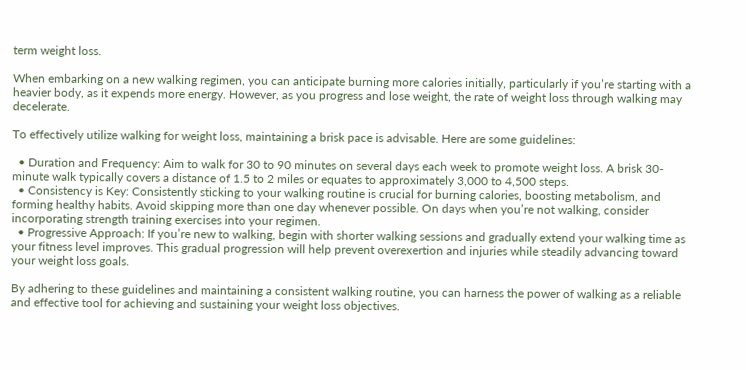term weight loss.

When embarking on a new walking regimen, you can anticipate burning more calories initially, particularly if you’re starting with a heavier body, as it expends more energy. However, as you progress and lose weight, the rate of weight loss through walking may decelerate.

To effectively utilize walking for weight loss, maintaining a brisk pace is advisable. Here are some guidelines:

  • Duration and Frequency: Aim to walk for 30 to 90 minutes on several days each week to promote weight loss. A brisk 30-minute walk typically covers a distance of 1.5 to 2 miles or equates to approximately 3,000 to 4,500 steps.
  • Consistency is Key: Consistently sticking to your walking routine is crucial for burning calories, boosting metabolism, and forming healthy habits. Avoid skipping more than one day whenever possible. On days when you’re not walking, consider incorporating strength training exercises into your regimen.
  • Progressive Approach: If you’re new to walking, begin with shorter walking sessions and gradually extend your walking time as your fitness level improves. This gradual progression will help prevent overexertion and injuries while steadily advancing toward your weight loss goals.

By adhering to these guidelines and maintaining a consistent walking routine, you can harness the power of walking as a reliable and effective tool for achieving and sustaining your weight loss objectives.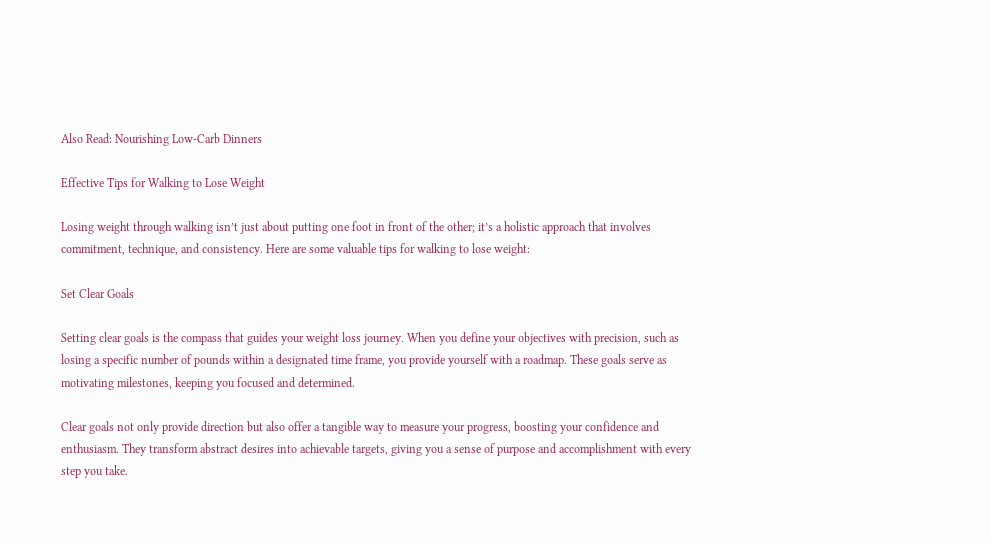Also Read: Nourishing Low-Carb Dinners

Effective Tips for Walking to Lose Weight

Losing weight through walking isn’t just about putting one foot in front of the other; it’s a holistic approach that involves commitment, technique, and consistency. Here are some valuable tips for walking to lose weight:

Set Clear Goals

Setting clear goals is the compass that guides your weight loss journey. When you define your objectives with precision, such as losing a specific number of pounds within a designated time frame, you provide yourself with a roadmap. These goals serve as motivating milestones, keeping you focused and determined.

Clear goals not only provide direction but also offer a tangible way to measure your progress, boosting your confidence and enthusiasm. They transform abstract desires into achievable targets, giving you a sense of purpose and accomplishment with every step you take.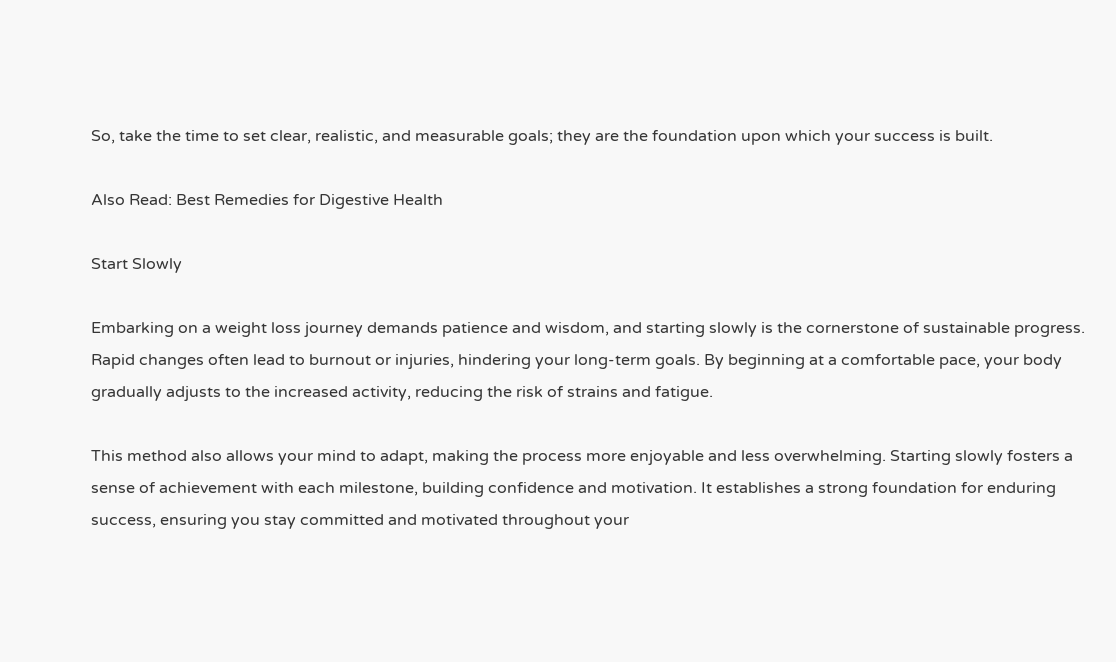So, take the time to set clear, realistic, and measurable goals; they are the foundation upon which your success is built.

Also Read: Best Remedies for Digestive Health

Start Slowly

Embarking on a weight loss journey demands patience and wisdom, and starting slowly is the cornerstone of sustainable progress. Rapid changes often lead to burnout or injuries, hindering your long-term goals. By beginning at a comfortable pace, your body gradually adjusts to the increased activity, reducing the risk of strains and fatigue.

This method also allows your mind to adapt, making the process more enjoyable and less overwhelming. Starting slowly fosters a sense of achievement with each milestone, building confidence and motivation. It establishes a strong foundation for enduring success, ensuring you stay committed and motivated throughout your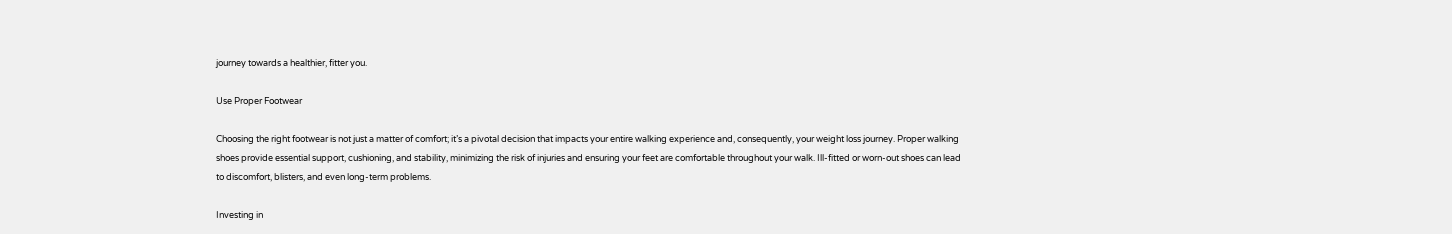journey towards a healthier, fitter you.

Use Proper Footwear

Choosing the right footwear is not just a matter of comfort; it’s a pivotal decision that impacts your entire walking experience and, consequently, your weight loss journey. Proper walking shoes provide essential support, cushioning, and stability, minimizing the risk of injuries and ensuring your feet are comfortable throughout your walk. Ill-fitted or worn-out shoes can lead to discomfort, blisters, and even long-term problems.

Investing in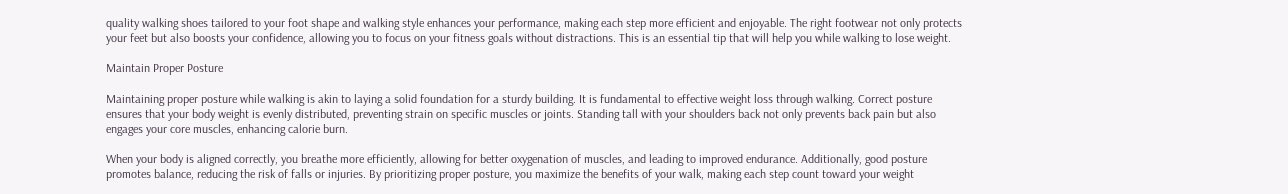quality walking shoes tailored to your foot shape and walking style enhances your performance, making each step more efficient and enjoyable. The right footwear not only protects your feet but also boosts your confidence, allowing you to focus on your fitness goals without distractions. This is an essential tip that will help you while walking to lose weight.

Maintain Proper Posture

Maintaining proper posture while walking is akin to laying a solid foundation for a sturdy building. It is fundamental to effective weight loss through walking. Correct posture ensures that your body weight is evenly distributed, preventing strain on specific muscles or joints. Standing tall with your shoulders back not only prevents back pain but also engages your core muscles, enhancing calorie burn.

When your body is aligned correctly, you breathe more efficiently, allowing for better oxygenation of muscles, and leading to improved endurance. Additionally, good posture promotes balance, reducing the risk of falls or injuries. By prioritizing proper posture, you maximize the benefits of your walk, making each step count toward your weight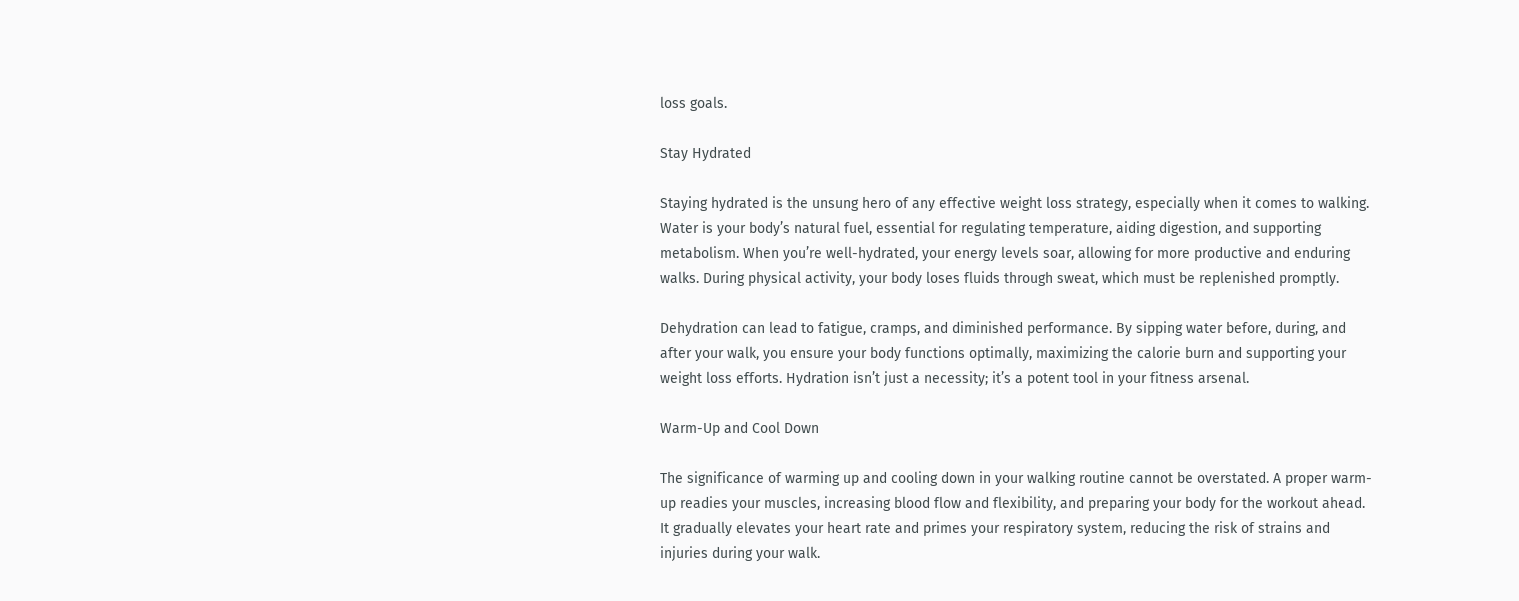loss goals.

Stay Hydrated

Staying hydrated is the unsung hero of any effective weight loss strategy, especially when it comes to walking. Water is your body’s natural fuel, essential for regulating temperature, aiding digestion, and supporting metabolism. When you’re well-hydrated, your energy levels soar, allowing for more productive and enduring walks. During physical activity, your body loses fluids through sweat, which must be replenished promptly.

Dehydration can lead to fatigue, cramps, and diminished performance. By sipping water before, during, and after your walk, you ensure your body functions optimally, maximizing the calorie burn and supporting your weight loss efforts. Hydration isn’t just a necessity; it’s a potent tool in your fitness arsenal.

Warm-Up and Cool Down

The significance of warming up and cooling down in your walking routine cannot be overstated. A proper warm-up readies your muscles, increasing blood flow and flexibility, and preparing your body for the workout ahead. It gradually elevates your heart rate and primes your respiratory system, reducing the risk of strains and injuries during your walk.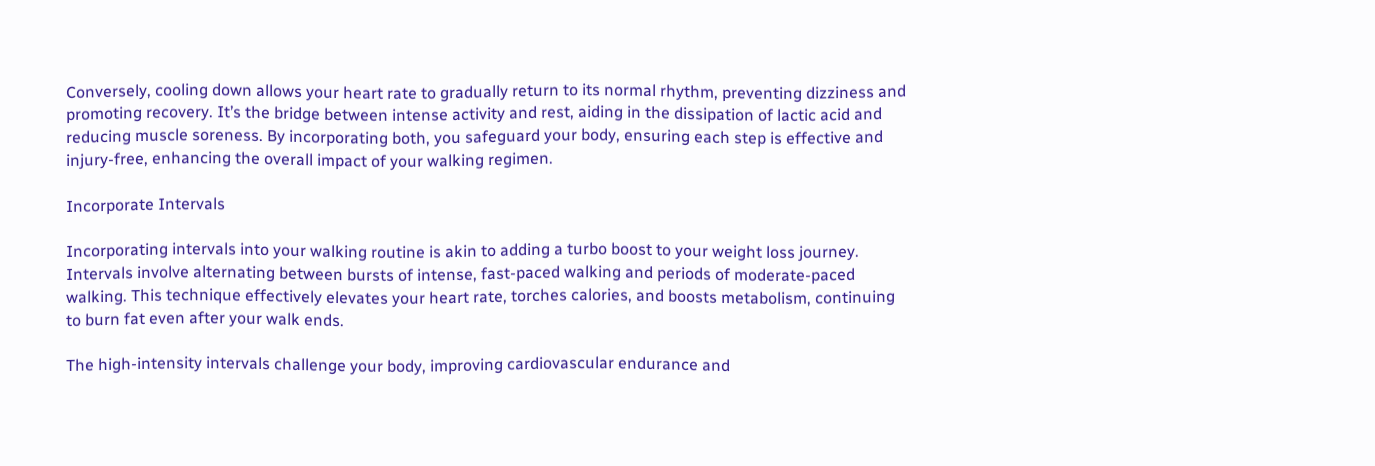Conversely, cooling down allows your heart rate to gradually return to its normal rhythm, preventing dizziness and promoting recovery. It’s the bridge between intense activity and rest, aiding in the dissipation of lactic acid and reducing muscle soreness. By incorporating both, you safeguard your body, ensuring each step is effective and injury-free, enhancing the overall impact of your walking regimen.

Incorporate Intervals

Incorporating intervals into your walking routine is akin to adding a turbo boost to your weight loss journey. Intervals involve alternating between bursts of intense, fast-paced walking and periods of moderate-paced walking. This technique effectively elevates your heart rate, torches calories, and boosts metabolism, continuing to burn fat even after your walk ends.

The high-intensity intervals challenge your body, improving cardiovascular endurance and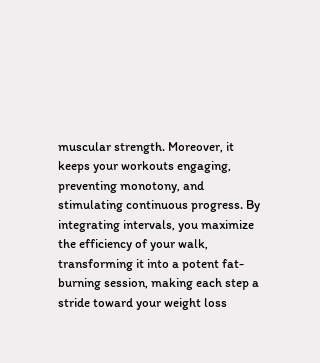muscular strength. Moreover, it keeps your workouts engaging, preventing monotony, and stimulating continuous progress. By integrating intervals, you maximize the efficiency of your walk, transforming it into a potent fat-burning session, making each step a stride toward your weight loss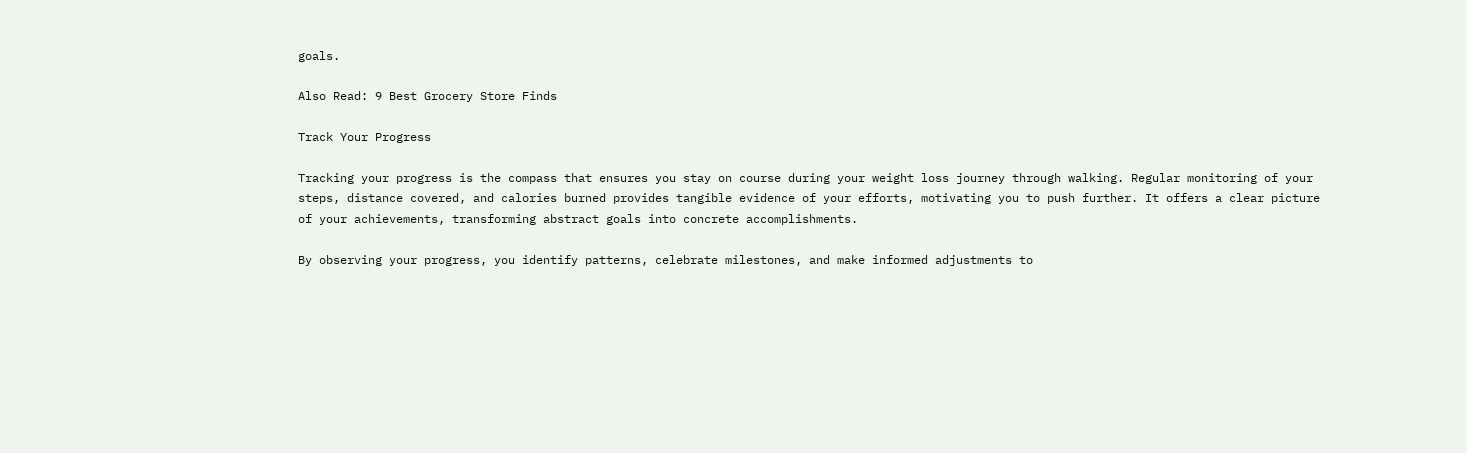goals.

Also Read: 9 Best Grocery Store Finds

Track Your Progress

Tracking your progress is the compass that ensures you stay on course during your weight loss journey through walking. Regular monitoring of your steps, distance covered, and calories burned provides tangible evidence of your efforts, motivating you to push further. It offers a clear picture of your achievements, transforming abstract goals into concrete accomplishments.

By observing your progress, you identify patterns, celebrate milestones, and make informed adjustments to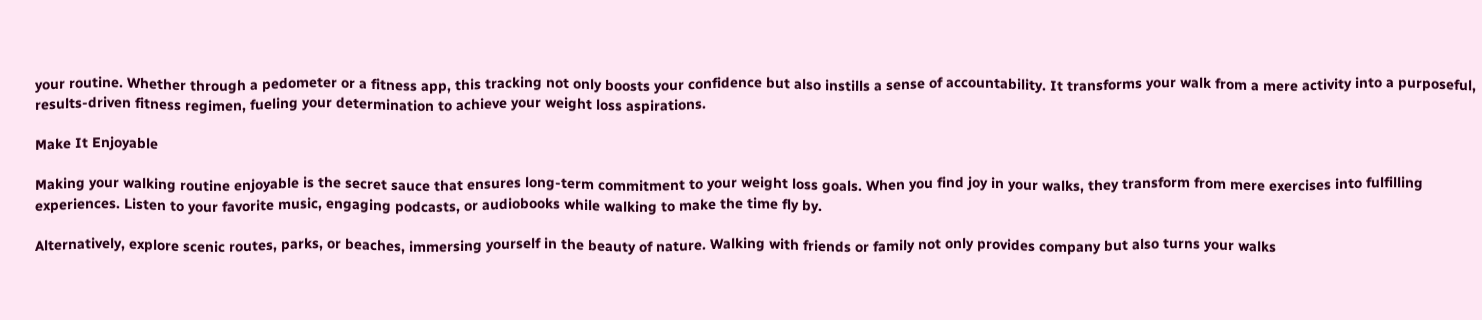your routine. Whether through a pedometer or a fitness app, this tracking not only boosts your confidence but also instills a sense of accountability. It transforms your walk from a mere activity into a purposeful, results-driven fitness regimen, fueling your determination to achieve your weight loss aspirations.

Make It Enjoyable

Making your walking routine enjoyable is the secret sauce that ensures long-term commitment to your weight loss goals. When you find joy in your walks, they transform from mere exercises into fulfilling experiences. Listen to your favorite music, engaging podcasts, or audiobooks while walking to make the time fly by.

Alternatively, explore scenic routes, parks, or beaches, immersing yourself in the beauty of nature. Walking with friends or family not only provides company but also turns your walks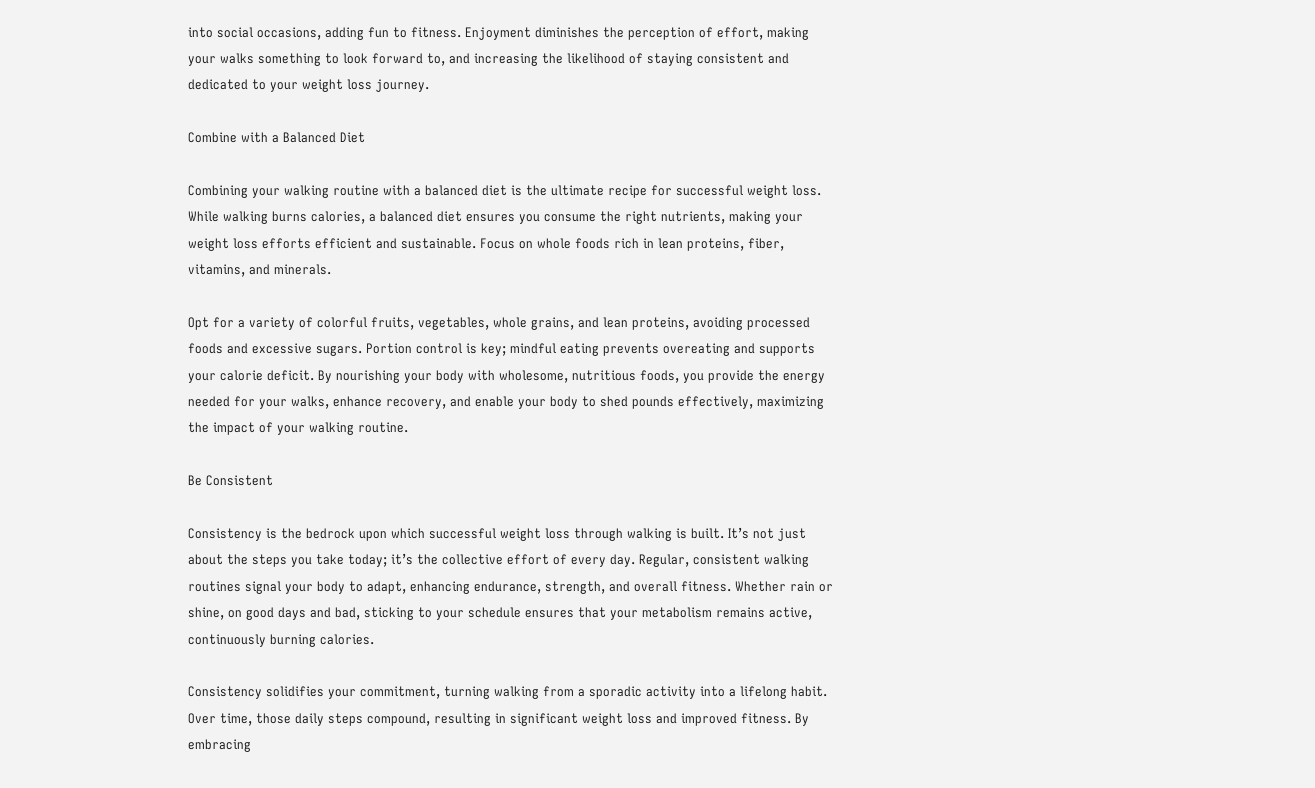into social occasions, adding fun to fitness. Enjoyment diminishes the perception of effort, making your walks something to look forward to, and increasing the likelihood of staying consistent and dedicated to your weight loss journey.

Combine with a Balanced Diet

Combining your walking routine with a balanced diet is the ultimate recipe for successful weight loss. While walking burns calories, a balanced diet ensures you consume the right nutrients, making your weight loss efforts efficient and sustainable. Focus on whole foods rich in lean proteins, fiber, vitamins, and minerals.

Opt for a variety of colorful fruits, vegetables, whole grains, and lean proteins, avoiding processed foods and excessive sugars. Portion control is key; mindful eating prevents overeating and supports your calorie deficit. By nourishing your body with wholesome, nutritious foods, you provide the energy needed for your walks, enhance recovery, and enable your body to shed pounds effectively, maximizing the impact of your walking routine.

Be Consistent

Consistency is the bedrock upon which successful weight loss through walking is built. It’s not just about the steps you take today; it’s the collective effort of every day. Regular, consistent walking routines signal your body to adapt, enhancing endurance, strength, and overall fitness. Whether rain or shine, on good days and bad, sticking to your schedule ensures that your metabolism remains active, continuously burning calories.

Consistency solidifies your commitment, turning walking from a sporadic activity into a lifelong habit. Over time, those daily steps compound, resulting in significant weight loss and improved fitness. By embracing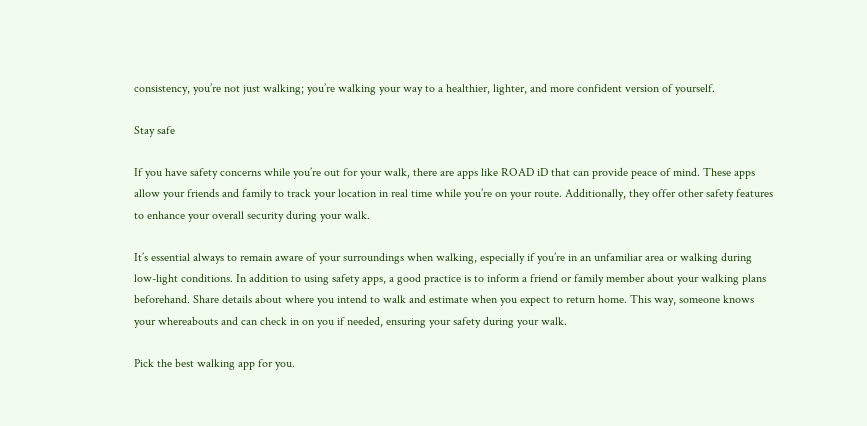consistency, you’re not just walking; you’re walking your way to a healthier, lighter, and more confident version of yourself.

Stay safe

If you have safety concerns while you’re out for your walk, there are apps like ROAD iD that can provide peace of mind. These apps allow your friends and family to track your location in real time while you’re on your route. Additionally, they offer other safety features to enhance your overall security during your walk.

It’s essential always to remain aware of your surroundings when walking, especially if you’re in an unfamiliar area or walking during low-light conditions. In addition to using safety apps, a good practice is to inform a friend or family member about your walking plans beforehand. Share details about where you intend to walk and estimate when you expect to return home. This way, someone knows your whereabouts and can check in on you if needed, ensuring your safety during your walk.

Pick the best walking app for you.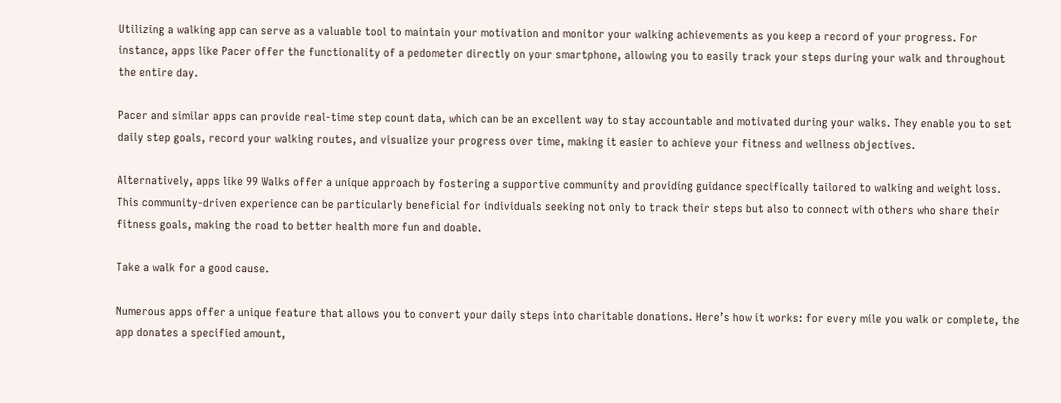Utilizing a walking app can serve as a valuable tool to maintain your motivation and monitor your walking achievements as you keep a record of your progress. For instance, apps like Pacer offer the functionality of a pedometer directly on your smartphone, allowing you to easily track your steps during your walk and throughout the entire day.

Pacer and similar apps can provide real-time step count data, which can be an excellent way to stay accountable and motivated during your walks. They enable you to set daily step goals, record your walking routes, and visualize your progress over time, making it easier to achieve your fitness and wellness objectives.

Alternatively, apps like 99 Walks offer a unique approach by fostering a supportive community and providing guidance specifically tailored to walking and weight loss. This community-driven experience can be particularly beneficial for individuals seeking not only to track their steps but also to connect with others who share their fitness goals, making the road to better health more fun and doable.

Take a walk for a good cause.

Numerous apps offer a unique feature that allows you to convert your daily steps into charitable donations. Here’s how it works: for every mile you walk or complete, the app donates a specified amount,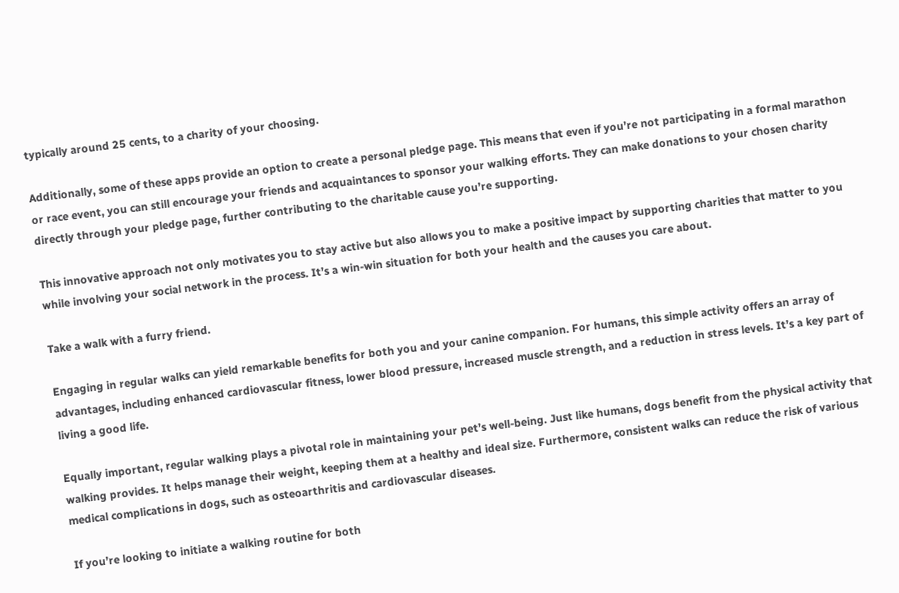typically around 25 cents, to a charity of your choosing.

Additionally, some of these apps provide an option to create a personal pledge page. This means that even if you’re not participating in a formal marathon or race event, you can still encourage your friends and acquaintances to sponsor your walking efforts. They can make donations to your chosen charity directly through your pledge page, further contributing to the charitable cause you’re supporting.

This innovative approach not only motivates you to stay active but also allows you to make a positive impact by supporting charities that matter to you while involving your social network in the process. It’s a win-win situation for both your health and the causes you care about.

Take a walk with a furry friend.

Engaging in regular walks can yield remarkable benefits for both you and your canine companion. For humans, this simple activity offers an array of advantages, including enhanced cardiovascular fitness, lower blood pressure, increased muscle strength, and a reduction in stress levels. It’s a key part of living a good life.

Equally important, regular walking plays a pivotal role in maintaining your pet’s well-being. Just like humans, dogs benefit from the physical activity that walking provides. It helps manage their weight, keeping them at a healthy and ideal size. Furthermore, consistent walks can reduce the risk of various medical complications in dogs, such as osteoarthritis and cardiovascular diseases.

If you’re looking to initiate a walking routine for both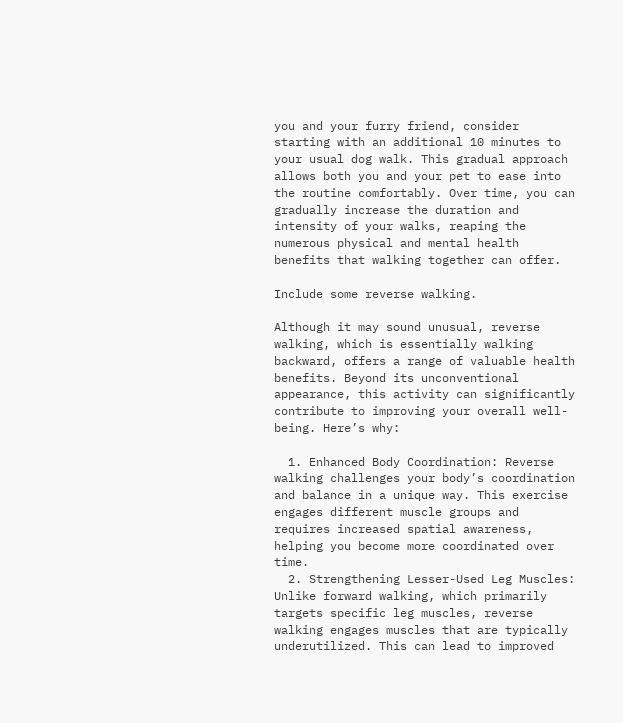you and your furry friend, consider starting with an additional 10 minutes to your usual dog walk. This gradual approach allows both you and your pet to ease into the routine comfortably. Over time, you can gradually increase the duration and intensity of your walks, reaping the numerous physical and mental health benefits that walking together can offer.

Include some reverse walking.

Although it may sound unusual, reverse walking, which is essentially walking backward, offers a range of valuable health benefits. Beyond its unconventional appearance, this activity can significantly contribute to improving your overall well-being. Here’s why:

  1. Enhanced Body Coordination: Reverse walking challenges your body’s coordination and balance in a unique way. This exercise engages different muscle groups and requires increased spatial awareness, helping you become more coordinated over time.
  2. Strengthening Lesser-Used Leg Muscles: Unlike forward walking, which primarily targets specific leg muscles, reverse walking engages muscles that are typically underutilized. This can lead to improved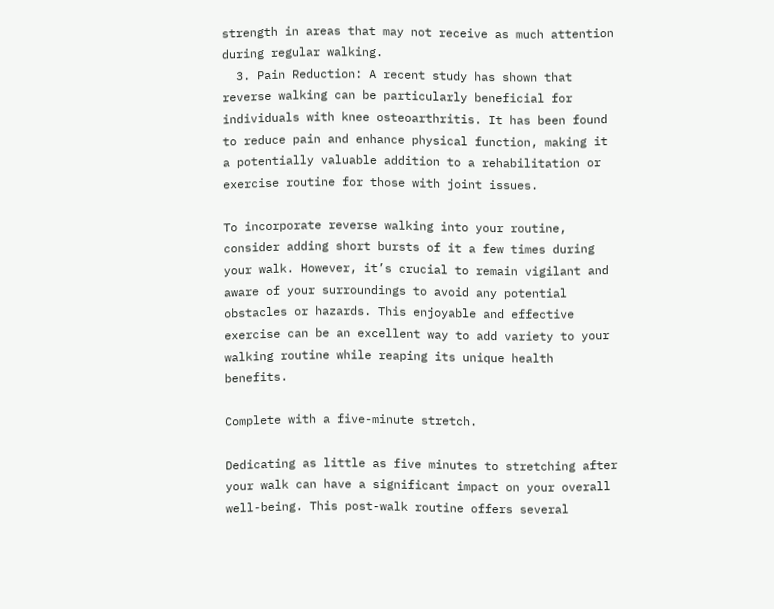strength in areas that may not receive as much attention during regular walking.
  3. Pain Reduction: A recent study has shown that reverse walking can be particularly beneficial for individuals with knee osteoarthritis. It has been found to reduce pain and enhance physical function, making it a potentially valuable addition to a rehabilitation or exercise routine for those with joint issues.

To incorporate reverse walking into your routine, consider adding short bursts of it a few times during your walk. However, it’s crucial to remain vigilant and aware of your surroundings to avoid any potential obstacles or hazards. This enjoyable and effective exercise can be an excellent way to add variety to your walking routine while reaping its unique health benefits.

Complete with a five-minute stretch.

Dedicating as little as five minutes to stretching after your walk can have a significant impact on your overall well-being. This post-walk routine offers several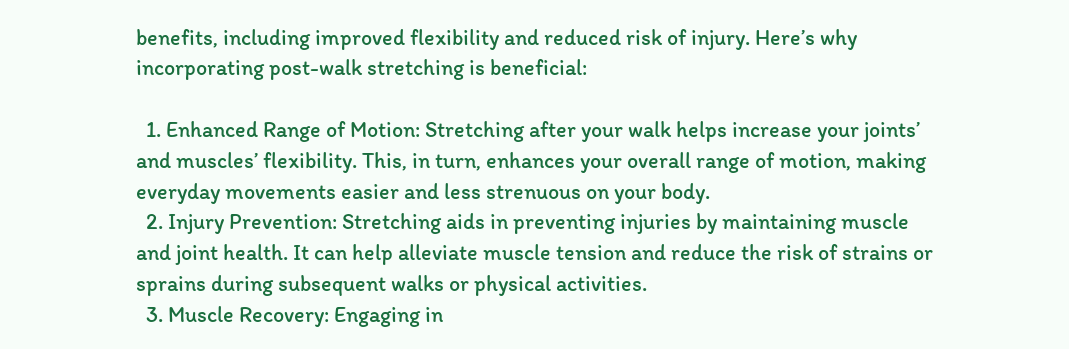benefits, including improved flexibility and reduced risk of injury. Here’s why incorporating post-walk stretching is beneficial:

  1. Enhanced Range of Motion: Stretching after your walk helps increase your joints’ and muscles’ flexibility. This, in turn, enhances your overall range of motion, making everyday movements easier and less strenuous on your body.
  2. Injury Prevention: Stretching aids in preventing injuries by maintaining muscle and joint health. It can help alleviate muscle tension and reduce the risk of strains or sprains during subsequent walks or physical activities.
  3. Muscle Recovery: Engaging in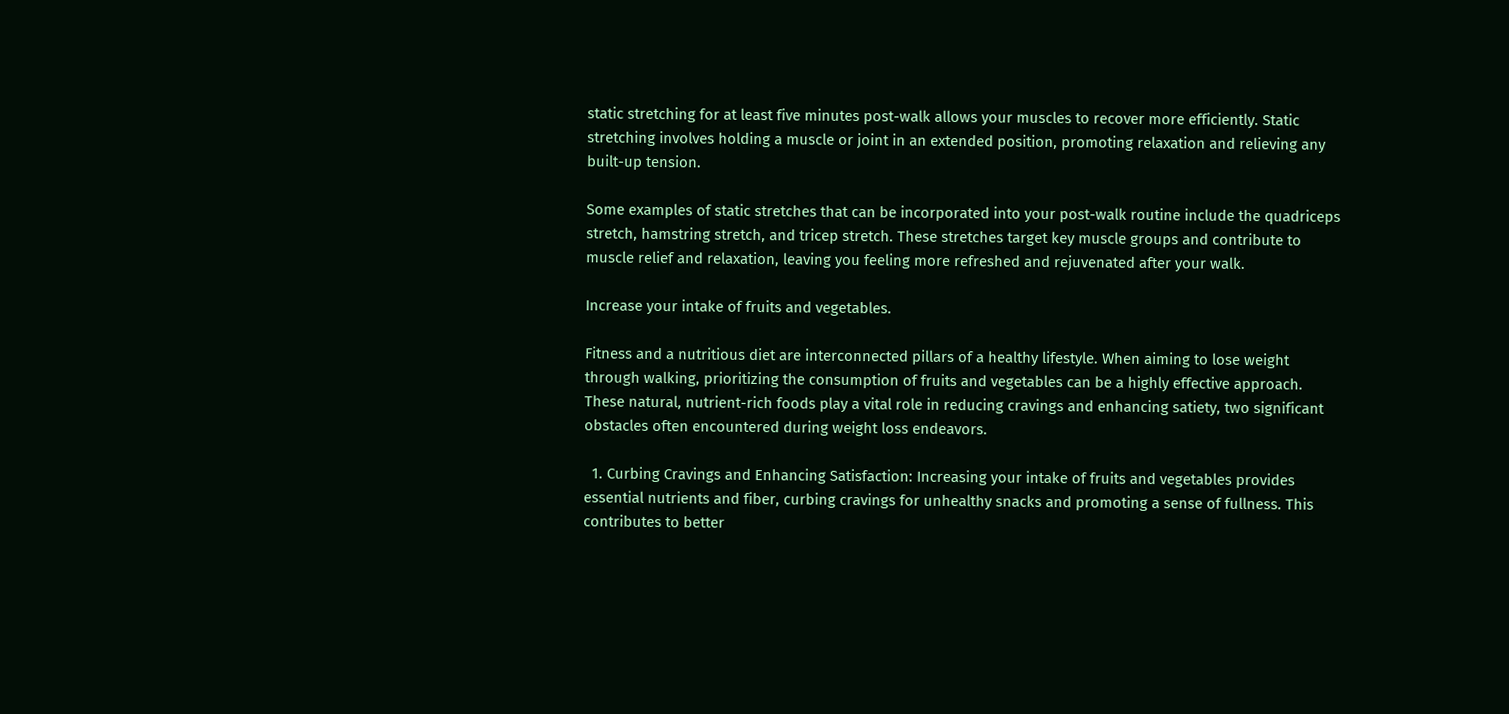static stretching for at least five minutes post-walk allows your muscles to recover more efficiently. Static stretching involves holding a muscle or joint in an extended position, promoting relaxation and relieving any built-up tension.

Some examples of static stretches that can be incorporated into your post-walk routine include the quadriceps stretch, hamstring stretch, and tricep stretch. These stretches target key muscle groups and contribute to muscle relief and relaxation, leaving you feeling more refreshed and rejuvenated after your walk.

Increase your intake of fruits and vegetables.

Fitness and a nutritious diet are interconnected pillars of a healthy lifestyle. When aiming to lose weight through walking, prioritizing the consumption of fruits and vegetables can be a highly effective approach. These natural, nutrient-rich foods play a vital role in reducing cravings and enhancing satiety, two significant obstacles often encountered during weight loss endeavors.

  1. Curbing Cravings and Enhancing Satisfaction: Increasing your intake of fruits and vegetables provides essential nutrients and fiber, curbing cravings for unhealthy snacks and promoting a sense of fullness. This contributes to better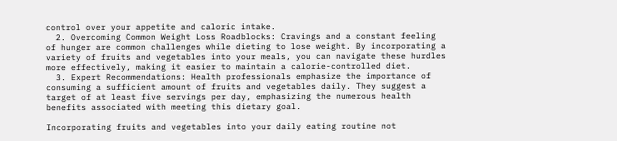control over your appetite and caloric intake.
  2. Overcoming Common Weight Loss Roadblocks: Cravings and a constant feeling of hunger are common challenges while dieting to lose weight. By incorporating a variety of fruits and vegetables into your meals, you can navigate these hurdles more effectively, making it easier to maintain a calorie-controlled diet.
  3. Expert Recommendations: Health professionals emphasize the importance of consuming a sufficient amount of fruits and vegetables daily. They suggest a target of at least five servings per day, emphasizing the numerous health benefits associated with meeting this dietary goal.

Incorporating fruits and vegetables into your daily eating routine not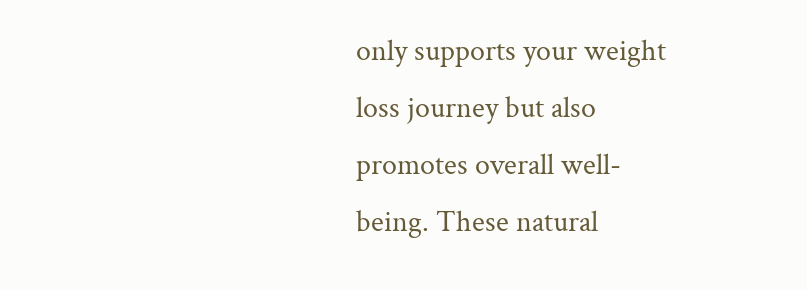only supports your weight loss journey but also promotes overall well-being. These natural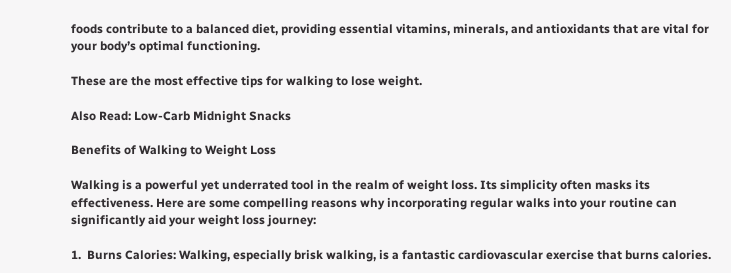foods contribute to a balanced diet, providing essential vitamins, minerals, and antioxidants that are vital for your body’s optimal functioning.

These are the most effective tips for walking to lose weight.

Also Read: Low-Carb Midnight Snacks

Benefits of Walking to Weight Loss

Walking is a powerful yet underrated tool in the realm of weight loss. Its simplicity often masks its effectiveness. Here are some compelling reasons why incorporating regular walks into your routine can significantly aid your weight loss journey:

1.  Burns Calories: Walking, especially brisk walking, is a fantastic cardiovascular exercise that burns calories.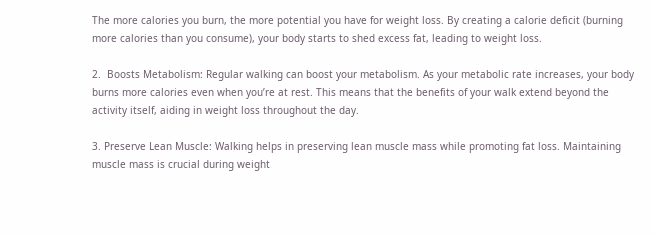The more calories you burn, the more potential you have for weight loss. By creating a calorie deficit (burning more calories than you consume), your body starts to shed excess fat, leading to weight loss.

2.  Boosts Metabolism: Regular walking can boost your metabolism. As your metabolic rate increases, your body burns more calories even when you’re at rest. This means that the benefits of your walk extend beyond the activity itself, aiding in weight loss throughout the day.

3. Preserve Lean Muscle: Walking helps in preserving lean muscle mass while promoting fat loss. Maintaining muscle mass is crucial during weight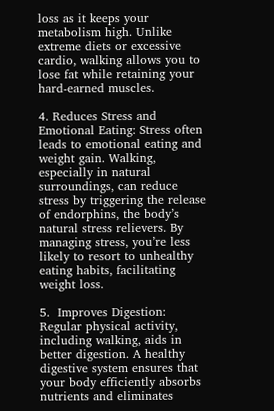loss as it keeps your metabolism high. Unlike extreme diets or excessive cardio, walking allows you to lose fat while retaining your hard-earned muscles.

4. Reduces Stress and Emotional Eating: Stress often leads to emotional eating and weight gain. Walking, especially in natural surroundings, can reduce stress by triggering the release of endorphins, the body’s natural stress relievers. By managing stress, you’re less likely to resort to unhealthy eating habits, facilitating weight loss.

5.  Improves Digestion: Regular physical activity, including walking, aids in better digestion. A healthy digestive system ensures that your body efficiently absorbs nutrients and eliminates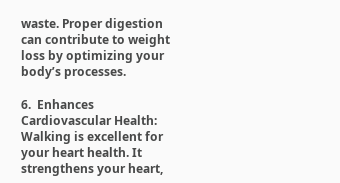waste. Proper digestion can contribute to weight loss by optimizing your body’s processes.

6.  Enhances Cardiovascular Health: Walking is excellent for your heart health. It strengthens your heart,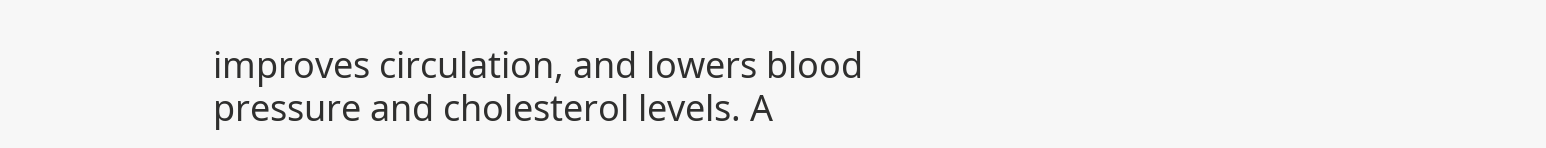improves circulation, and lowers blood pressure and cholesterol levels. A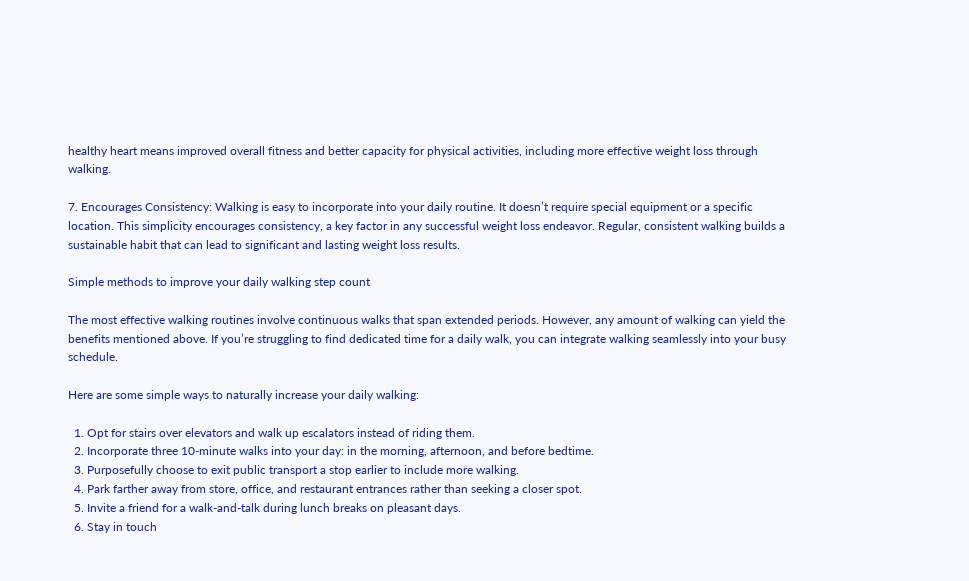healthy heart means improved overall fitness and better capacity for physical activities, including more effective weight loss through walking.

7. Encourages Consistency: Walking is easy to incorporate into your daily routine. It doesn’t require special equipment or a specific location. This simplicity encourages consistency, a key factor in any successful weight loss endeavor. Regular, consistent walking builds a sustainable habit that can lead to significant and lasting weight loss results.

Simple methods to improve your daily walking step count

The most effective walking routines involve continuous walks that span extended periods. However, any amount of walking can yield the benefits mentioned above. If you’re struggling to find dedicated time for a daily walk, you can integrate walking seamlessly into your busy schedule.

Here are some simple ways to naturally increase your daily walking:

  1. Opt for stairs over elevators and walk up escalators instead of riding them.
  2. Incorporate three 10-minute walks into your day: in the morning, afternoon, and before bedtime.
  3. Purposefully choose to exit public transport a stop earlier to include more walking.
  4. Park farther away from store, office, and restaurant entrances rather than seeking a closer spot.
  5. Invite a friend for a walk-and-talk during lunch breaks on pleasant days.
  6. Stay in touch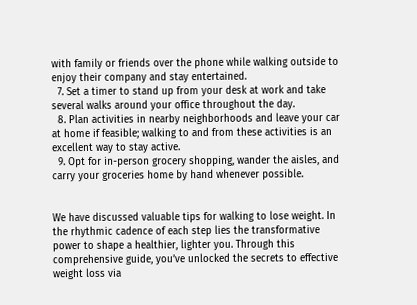with family or friends over the phone while walking outside to enjoy their company and stay entertained.
  7. Set a timer to stand up from your desk at work and take several walks around your office throughout the day.
  8. Plan activities in nearby neighborhoods and leave your car at home if feasible; walking to and from these activities is an excellent way to stay active.
  9. Opt for in-person grocery shopping, wander the aisles, and carry your groceries home by hand whenever possible.


We have discussed valuable tips for walking to lose weight. In the rhythmic cadence of each step lies the transformative power to shape a healthier, lighter you. Through this comprehensive guide, you’ve unlocked the secrets to effective weight loss via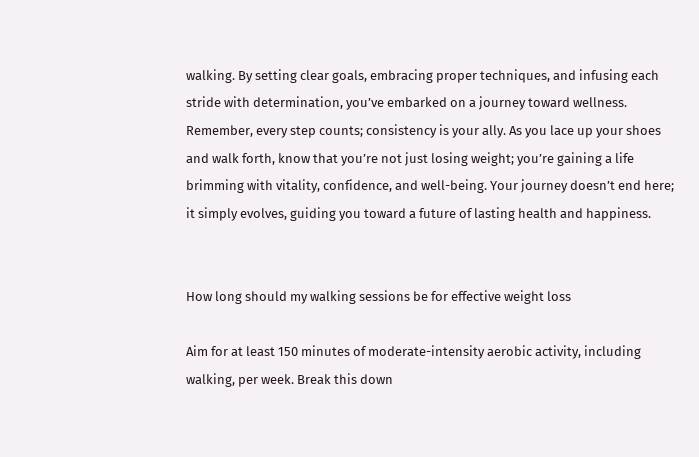walking. By setting clear goals, embracing proper techniques, and infusing each stride with determination, you’ve embarked on a journey toward wellness. Remember, every step counts; consistency is your ally. As you lace up your shoes and walk forth, know that you’re not just losing weight; you’re gaining a life brimming with vitality, confidence, and well-being. Your journey doesn’t end here; it simply evolves, guiding you toward a future of lasting health and happiness.


How long should my walking sessions be for effective weight loss

Aim for at least 150 minutes of moderate-intensity aerobic activity, including walking, per week. Break this down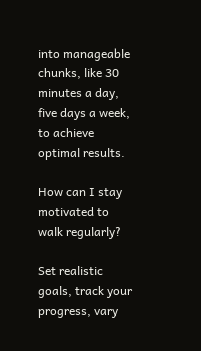into manageable chunks, like 30 minutes a day, five days a week, to achieve optimal results.

How can I stay motivated to walk regularly?

Set realistic goals, track your progress, vary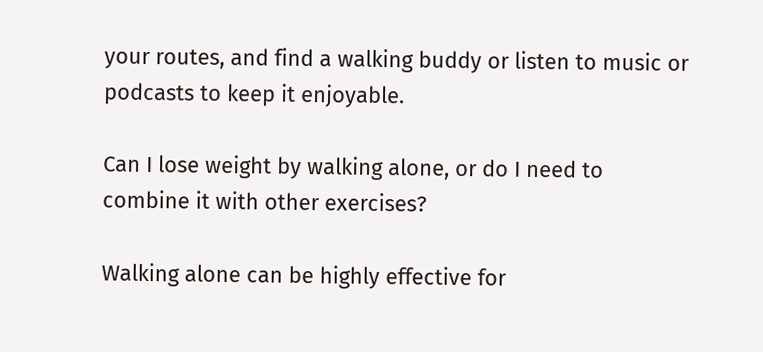your routes, and find a walking buddy or listen to music or podcasts to keep it enjoyable.

Can I lose weight by walking alone, or do I need to combine it with other exercises?

Walking alone can be highly effective for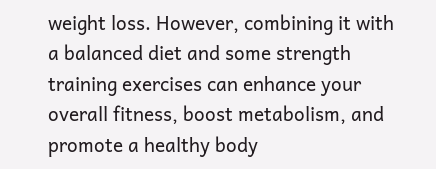weight loss. However, combining it with a balanced diet and some strength training exercises can enhance your overall fitness, boost metabolism, and promote a healthy body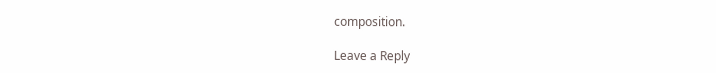composition.

Leave a Reply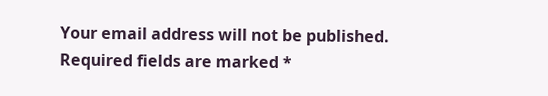Your email address will not be published. Required fields are marked *